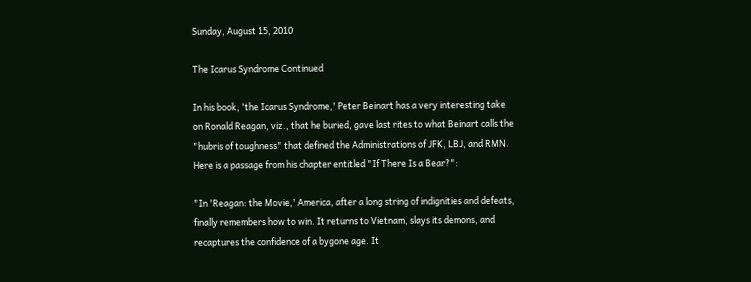Sunday, August 15, 2010

The Icarus Syndrome Continued

In his book, 'the Icarus Syndrome,' Peter Beinart has a very interesting take on Ronald Reagan, viz., that he buried, gave last rites to what Beinart calls the "hubris of toughness" that defined the Administrations of JFK, LBJ, and RMN. Here is a passage from his chapter entitled "If There Is a Bear?":

"In 'Reagan: the Movie,' America, after a long string of indignities and defeats, finally remembers how to win. It returns to Vietnam, slays its demons, and recaptures the confidence of a bygone age. It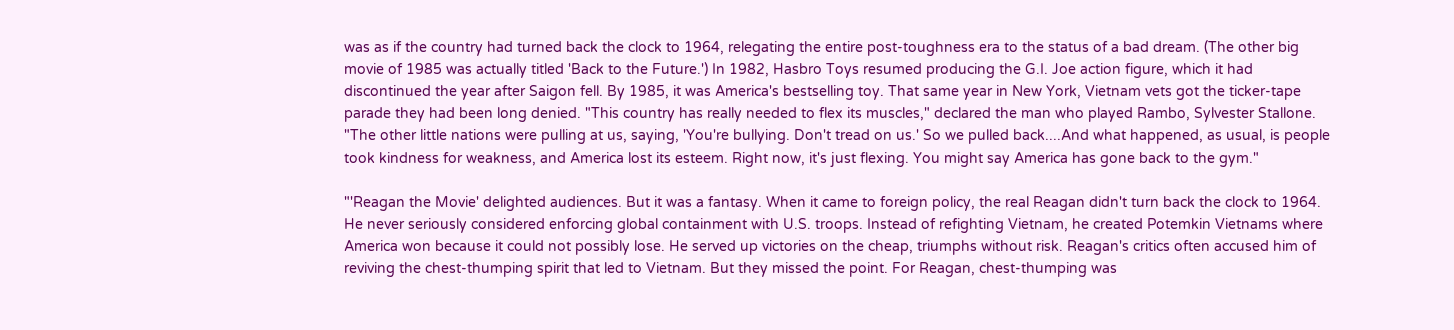was as if the country had turned back the clock to 1964, relegating the entire post-toughness era to the status of a bad dream. (The other big movie of 1985 was actually titled 'Back to the Future.') In 1982, Hasbro Toys resumed producing the G.I. Joe action figure, which it had discontinued the year after Saigon fell. By 1985, it was America's bestselling toy. That same year in New York, Vietnam vets got the ticker-tape parade they had been long denied. "This country has really needed to flex its muscles," declared the man who played Rambo, Sylvester Stallone. "The other little nations were pulling at us, saying, 'You're bullying. Don't tread on us.' So we pulled back....And what happened, as usual, is people took kindness for weakness, and America lost its esteem. Right now, it's just flexing. You might say America has gone back to the gym."

"'Reagan the Movie' delighted audiences. But it was a fantasy. When it came to foreign policy, the real Reagan didn't turn back the clock to 1964. He never seriously considered enforcing global containment with U.S. troops. Instead of refighting Vietnam, he created Potemkin Vietnams where America won because it could not possibly lose. He served up victories on the cheap, triumphs without risk. Reagan's critics often accused him of reviving the chest-thumping spirit that led to Vietnam. But they missed the point. For Reagan, chest-thumping was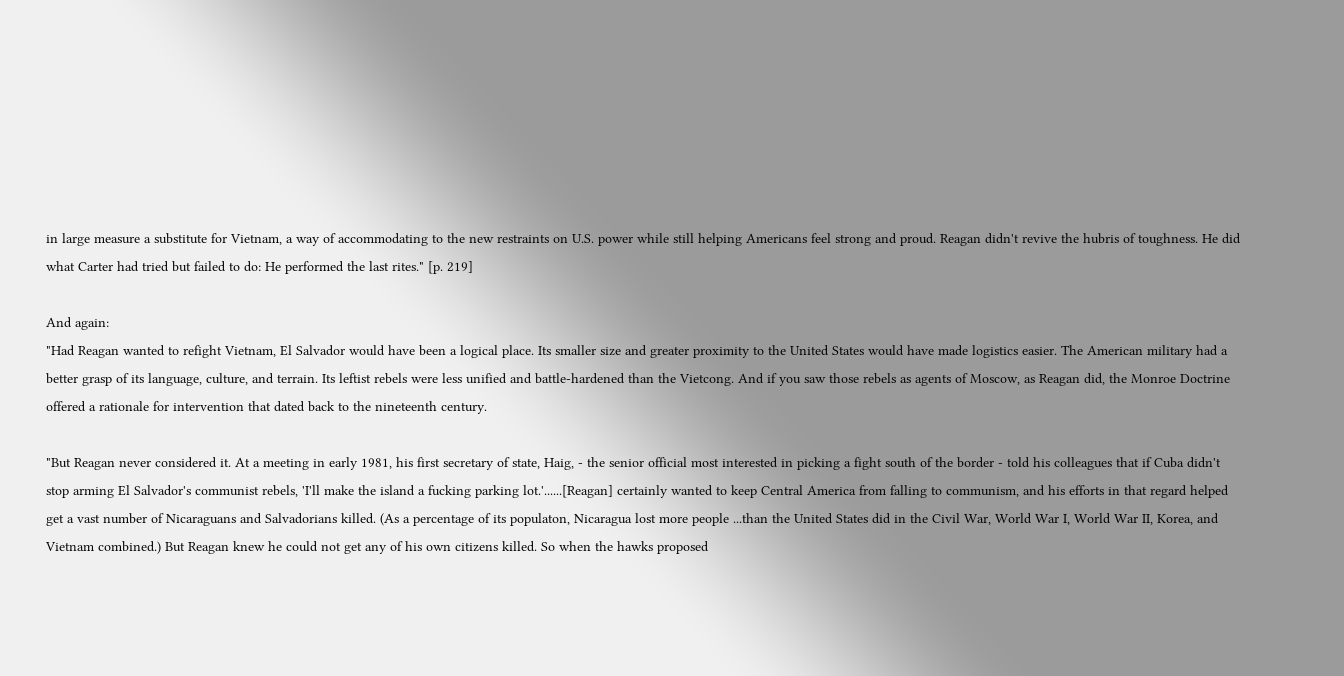in large measure a substitute for Vietnam, a way of accommodating to the new restraints on U.S. power while still helping Americans feel strong and proud. Reagan didn't revive the hubris of toughness. He did what Carter had tried but failed to do: He performed the last rites." [p. 219]

And again:
"Had Reagan wanted to refight Vietnam, El Salvador would have been a logical place. Its smaller size and greater proximity to the United States would have made logistics easier. The American military had a better grasp of its language, culture, and terrain. Its leftist rebels were less unified and battle-hardened than the Vietcong. And if you saw those rebels as agents of Moscow, as Reagan did, the Monroe Doctrine offered a rationale for intervention that dated back to the nineteenth century.

"But Reagan never considered it. At a meeting in early 1981, his first secretary of state, Haig, - the senior official most interested in picking a fight south of the border - told his colleagues that if Cuba didn't stop arming El Salvador's communist rebels, 'I'll make the island a fucking parking lot.'......[Reagan] certainly wanted to keep Central America from falling to communism, and his efforts in that regard helped get a vast number of Nicaraguans and Salvadorians killed. (As a percentage of its populaton, Nicaragua lost more people ...than the United States did in the Civil War, World War I, World War II, Korea, and Vietnam combined.) But Reagan knew he could not get any of his own citizens killed. So when the hawks proposed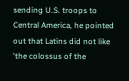sending U.S. troops to Central America, he pointed out that Latins did not like 'the colossus of the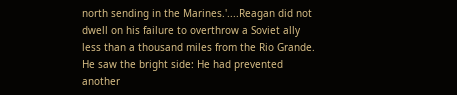north sending in the Marines.'....Reagan did not dwell on his failure to overthrow a Soviet ally less than a thousand miles from the Rio Grande. He saw the bright side: He had prevented another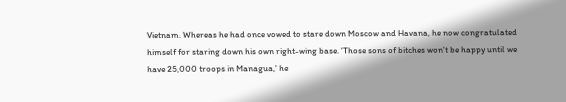Vietnam. Whereas he had once vowed to stare down Moscow and Havana, he now congratulated himself for staring down his own right-wing base. 'Those sons of bitches won't be happy until we have 25,000 troops in Managua,' he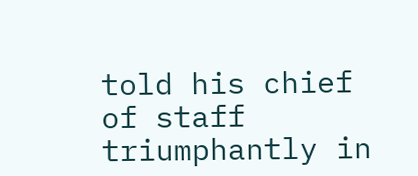told his chief of staff triumphantly in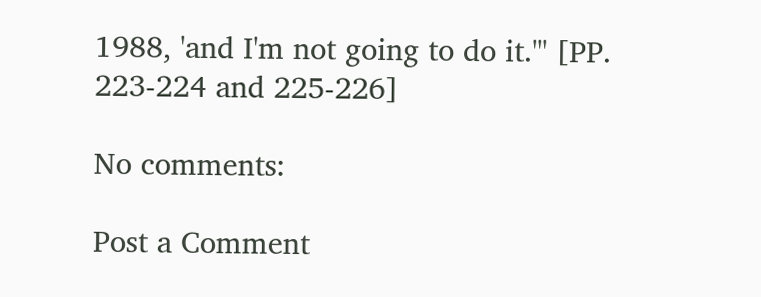1988, 'and I'm not going to do it.''' [PP. 223-224 and 225-226]

No comments:

Post a Comment